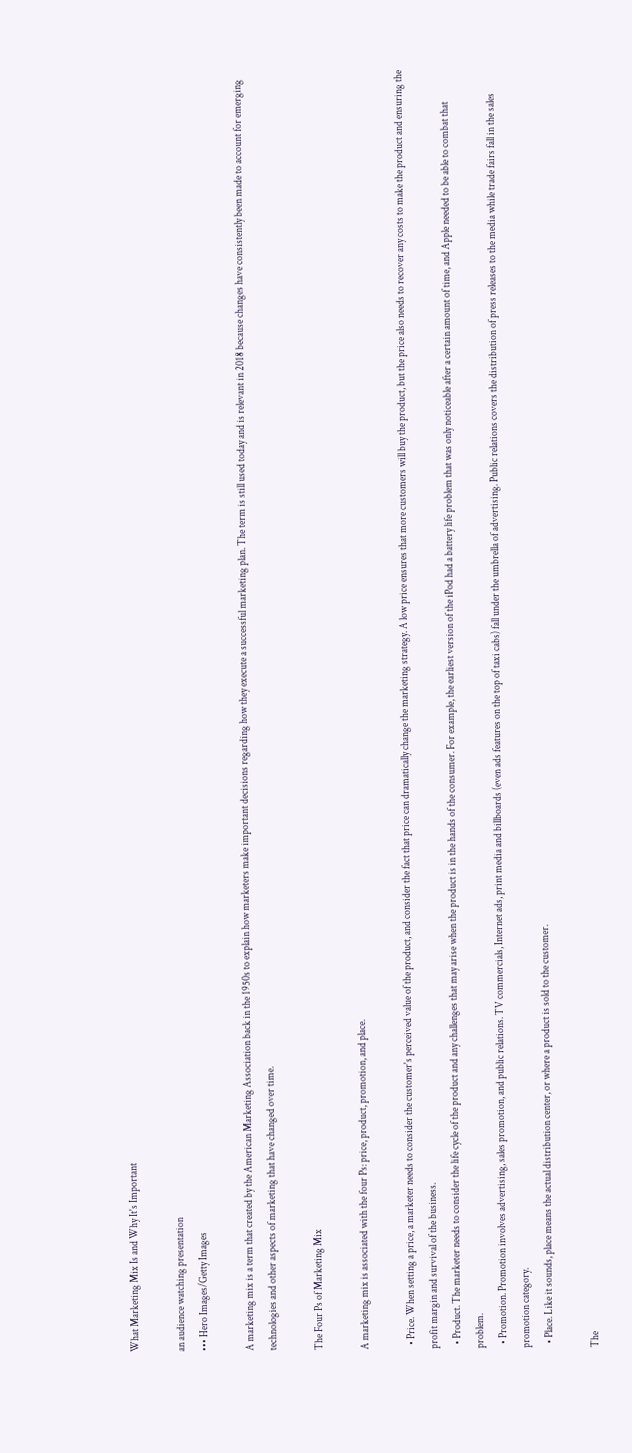What Marketing Mix Is and Why It's Important

an audience watching presentation
••• Hero Images/Getty Images

A marketing mix is a term that created by the American Marketing Association back in the 1950s to explain how marketers make important decisions regarding how they execute a successful marketing plan. The term is still used today and is relevant in 2018 because changes have consistently been made to account for emerging technologies and other aspects of marketing that have changed over time.

The Four Ps of Marketing Mix

A marketing mix is associated with the four Ps: price, product, promotion, and place.

  • Price. When setting a price, a marketer needs to consider the customer's perceived value of the product, and consider the fact that price can dramatically change the marketing strategy. A low price ensures that more customers will buy the product, but the price also needs to recover any costs to make the product and ensuring the profit margin and survival of the business.
  • Product. The marketer needs to consider the life cycle of the product and any challenges that may arise when the product is in the hands of the consumer. For example, the earliest version of the iPod had a battery life problem that was only noticeable after a certain amount of time, and Apple needed to be able to combat that problem.
  • Promotion. Promotion involves advertising, sales promotion, and public relations. TV commercials, Internet ads, print media and billboards (even ads features on the top of taxi cabs) fall under the umbrella of advertising. Public relations covers the distribution of press releases to the media while trade fairs fall in the sales promotion category.
  • Place. Like it sounds, place means the actual distribution center, or where a product is sold to the customer.

The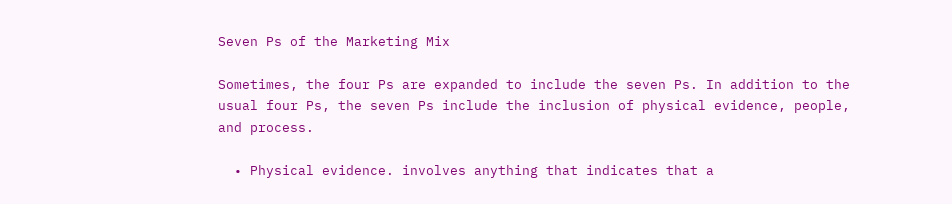Seven Ps of the Marketing Mix

Sometimes, the four Ps are expanded to include the seven Ps. In addition to the usual four Ps, the seven Ps include the inclusion of physical evidence, people, and process.

  • Physical evidence. involves anything that indicates that a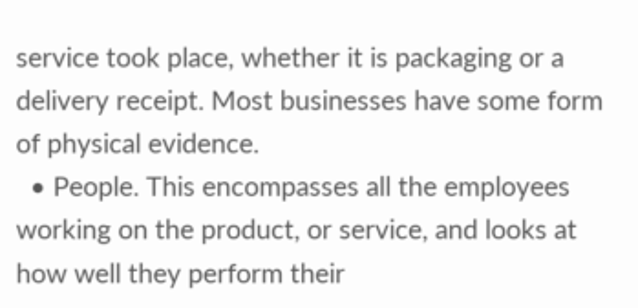service took place, whether it is packaging or a delivery receipt. Most businesses have some form of physical evidence.
  • People. This encompasses all the employees working on the product, or service, and looks at how well they perform their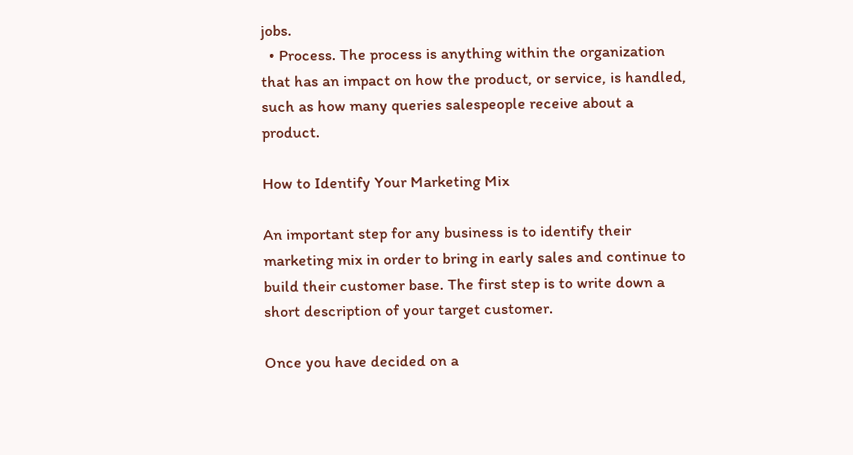jobs.
  • Process. The process is anything within the organization that has an impact on how the product, or service, is handled, such as how many queries salespeople receive about a product.

How to Identify Your Marketing Mix

An important step for any business is to identify their marketing mix in order to bring in early sales and continue to build their customer base. The first step is to write down a short description of your target customer.

Once you have decided on a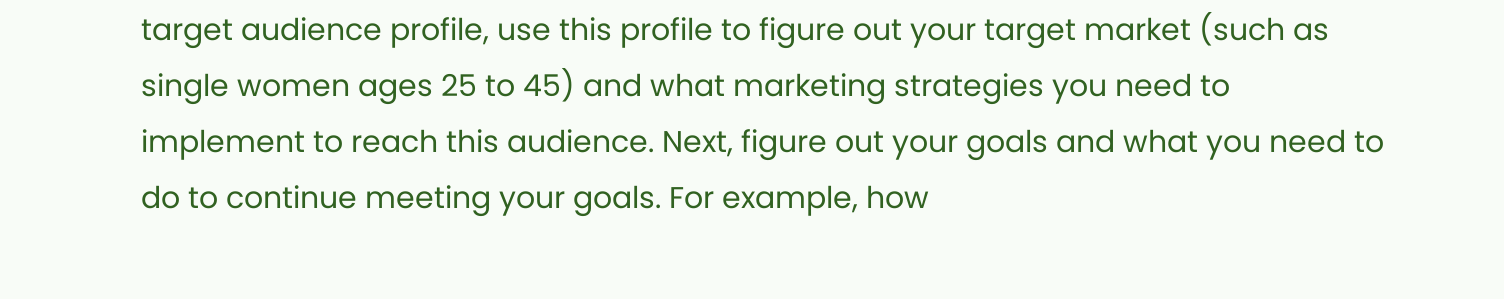target audience profile, use this profile to figure out your target market (such as single women ages 25 to 45) and what marketing strategies you need to implement to reach this audience. Next, figure out your goals and what you need to do to continue meeting your goals. For example, how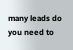many leads do you need to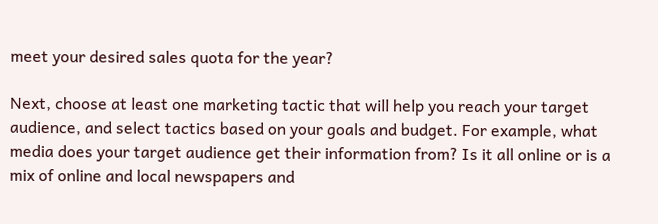meet your desired sales quota for the year?

Next, choose at least one marketing tactic that will help you reach your target audience, and select tactics based on your goals and budget. For example, what media does your target audience get their information from? Is it all online or is a mix of online and local newspapers and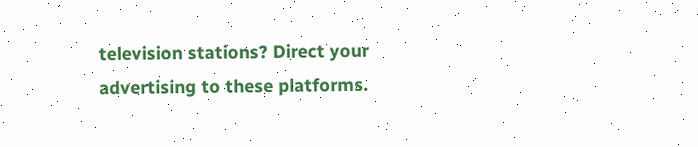television stations? Direct your advertising to these platforms.